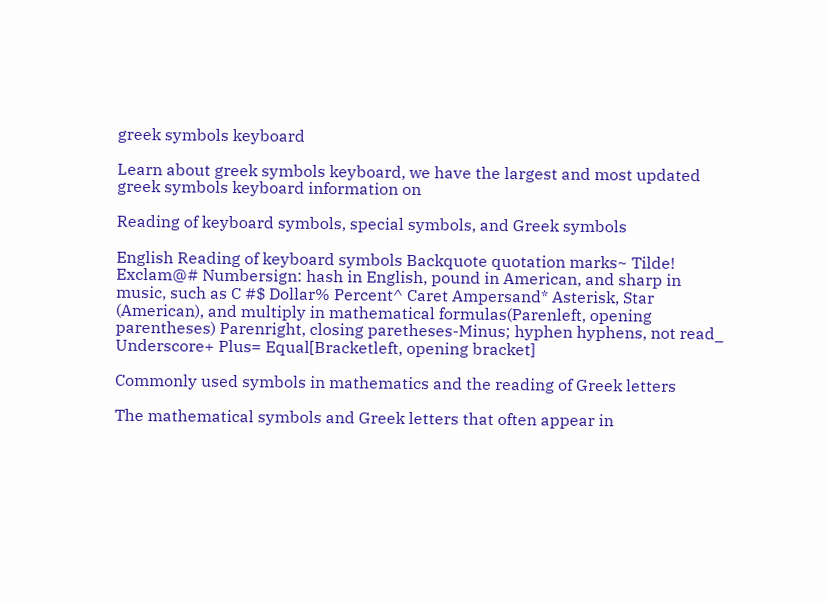greek symbols keyboard

Learn about greek symbols keyboard, we have the largest and most updated greek symbols keyboard information on

Reading of keyboard symbols, special symbols, and Greek symbols

English Reading of keyboard symbols Backquote quotation marks~ Tilde! Exclam@# Numbersign: hash in English, pound in American, and sharp in music, such as C #$ Dollar% Percent^ Caret Ampersand* Asterisk, Star (American), and multiply in mathematical formulas(Parenleft, opening parentheses) Parenright, closing paretheses-Minus; hyphen hyphens, not read_ Underscore+ Plus= Equal[Bracketleft, opening bracket]

Commonly used symbols in mathematics and the reading of Greek letters

The mathematical symbols and Greek letters that often appear in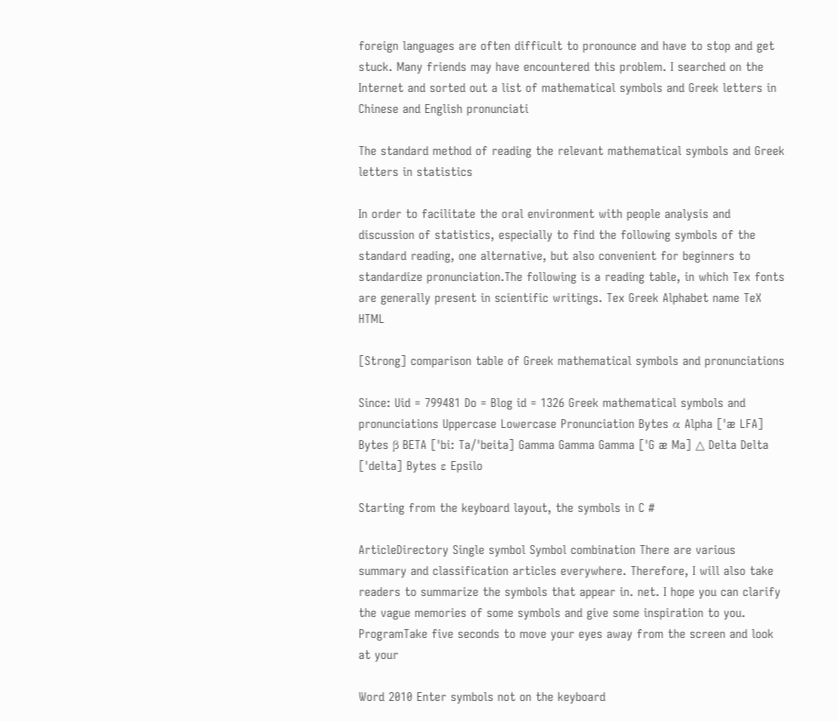foreign languages are often difficult to pronounce and have to stop and get stuck. Many friends may have encountered this problem. I searched on the Internet and sorted out a list of mathematical symbols and Greek letters in Chinese and English pronunciati

The standard method of reading the relevant mathematical symbols and Greek letters in statistics

In order to facilitate the oral environment with people analysis and discussion of statistics, especially to find the following symbols of the standard reading, one alternative, but also convenient for beginners to standardize pronunciation.The following is a reading table, in which Tex fonts are generally present in scientific writings. Tex Greek Alphabet name TeX HTML

[Strong] comparison table of Greek mathematical symbols and pronunciations

Since: Uid = 799481 Do = Blog id = 1326 Greek mathematical symbols and pronunciations Uppercase Lowercase Pronunciation Bytes α Alpha ['æ LFA] Bytes β BETA ['bi: Ta/'beita] Gamma Gamma Gamma ['G æ Ma] △ Delta Delta ['delta] Bytes ε Epsilo

Starting from the keyboard layout, the symbols in C #

ArticleDirectory Single symbol Symbol combination There are various summary and classification articles everywhere. Therefore, I will also take readers to summarize the symbols that appear in. net. I hope you can clarify the vague memories of some symbols and give some inspiration to you. ProgramTake five seconds to move your eyes away from the screen and look at your

Word 2010 Enter symbols not on the keyboard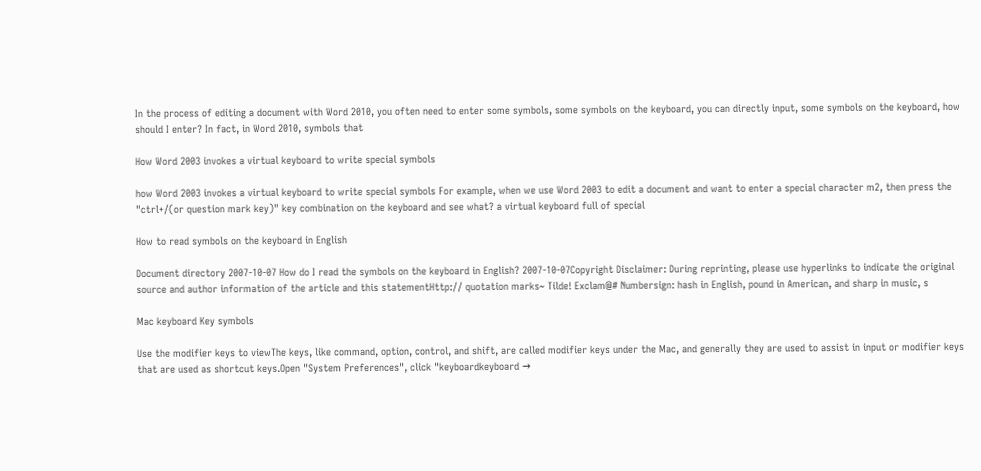In the process of editing a document with Word 2010, you often need to enter some symbols, some symbols on the keyboard, you can directly input, some symbols on the keyboard, how should I enter? In fact, in Word 2010, symbols that

How Word 2003 invokes a virtual keyboard to write special symbols

how Word 2003 invokes a virtual keyboard to write special symbols For example, when we use Word 2003 to edit a document and want to enter a special character m2, then press the "ctrl+/(or question mark key)" key combination on the keyboard and see what? a virtual keyboard full of special

How to read symbols on the keyboard in English

Document directory 2007-10-07 How do I read the symbols on the keyboard in English? 2007-10-07Copyright Disclaimer: During reprinting, please use hyperlinks to indicate the original source and author information of the article and this statementHttp:// quotation marks~ Tilde! Exclam@# Numbersign: hash in English, pound in American, and sharp in music, s

Mac keyboard Key symbols

Use the modifier keys to viewThe keys, like command, option, control, and shift, are called modifier keys under the Mac, and generally they are used to assist in input or modifier keys that are used as shortcut keys.Open "System Preferences", click "keyboardkeyboard →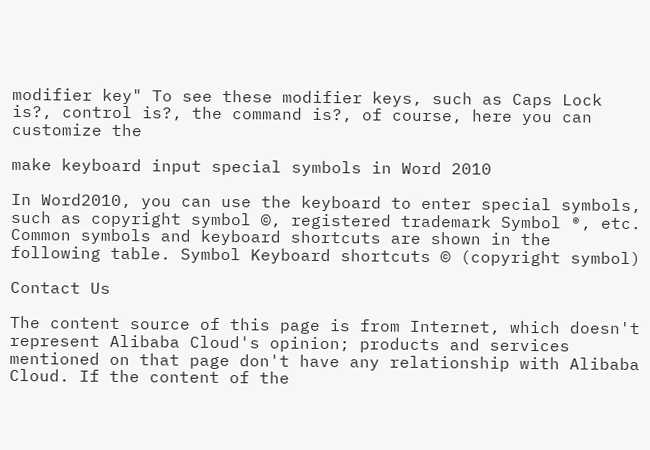modifier key" To see these modifier keys, such as Caps Lock is?, control is?, the command is?, of course, here you can customize the

make keyboard input special symbols in Word 2010

In Word2010, you can use the keyboard to enter special symbols, such as copyright symbol ©, registered trademark Symbol ®, etc. Common symbols and keyboard shortcuts are shown in the following table. Symbol Keyboard shortcuts © (copyright symbol)

Contact Us

The content source of this page is from Internet, which doesn't represent Alibaba Cloud's opinion; products and services mentioned on that page don't have any relationship with Alibaba Cloud. If the content of the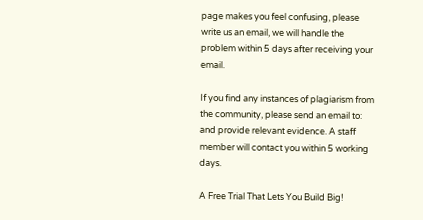page makes you feel confusing, please write us an email, we will handle the problem within 5 days after receiving your email.

If you find any instances of plagiarism from the community, please send an email to: and provide relevant evidence. A staff member will contact you within 5 working days.

A Free Trial That Lets You Build Big!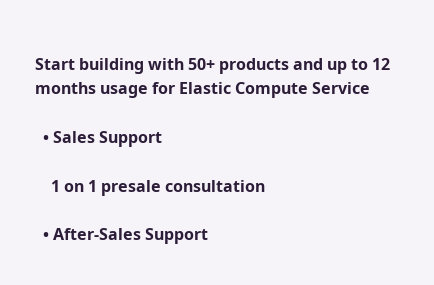Start building with 50+ products and up to 12 months usage for Elastic Compute Service

  • Sales Support

    1 on 1 presale consultation

  • After-Sales Support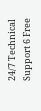24/7 Technical Support 6 Free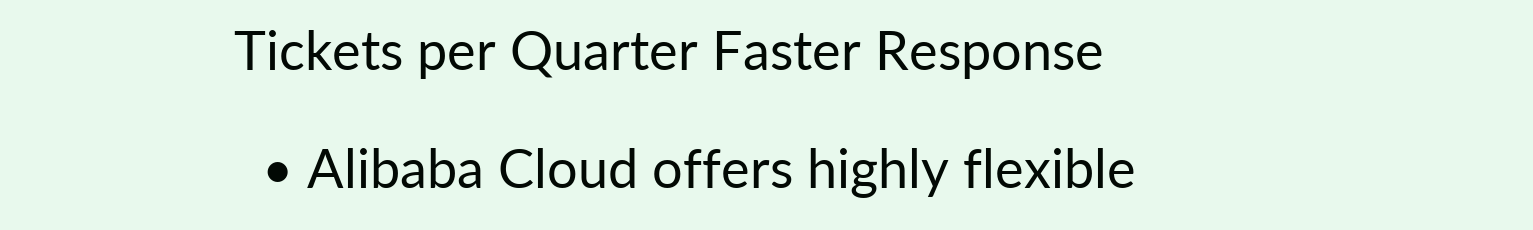Tickets per Quarter Faster Response

  • Alibaba Cloud offers highly flexible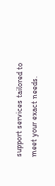support services tailored to meet your exact needs.